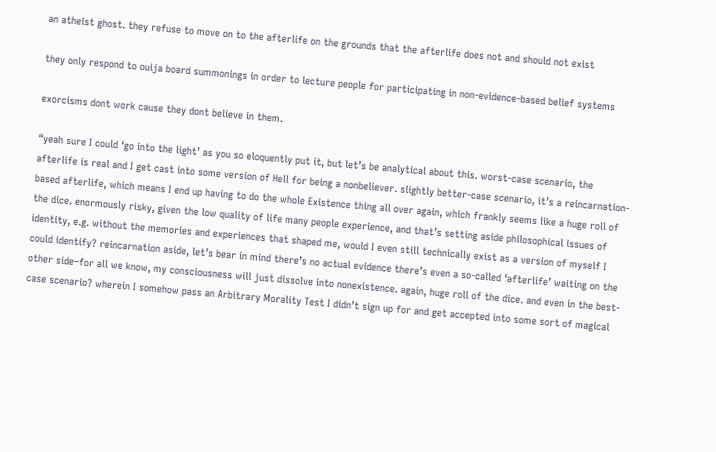an atheist ghost. they refuse to move on to the afterlife on the grounds that the afterlife does not and should not exist

they only respond to ouija board summonings in order to lecture people for participating in non-evidence-based belief systems

exorcisms dont work cause they dont believe in them.

“yeah sure I could ‘go into the light’ as you so eloquently put it, but let’s be analytical about this. worst-case scenario, the afterlife is real and I get cast into some version of Hell for being a nonbeliever. slightly better-case scenario, it’s a reincarnation-based afterlife, which means I end up having to do the whole Existence thing all over again, which frankly seems like a huge roll of the dice. enormously risky, given the low quality of life many people experience, and that’s setting aside philosophical issues of identity, e.g. without the memories and experiences that shaped me, would I even still technically exist as a version of myself I could identify? reincarnation aside, let’s bear in mind there’s no actual evidence there’s even a so-called ‘afterlife’ waiting on the other side–for all we know, my consciousness will just dissolve into nonexistence. again, huge roll of the dice. and even in the best-case scenario? wherein I somehow pass an Arbitrary Morality Test I didn’t sign up for and get accepted into some sort of magical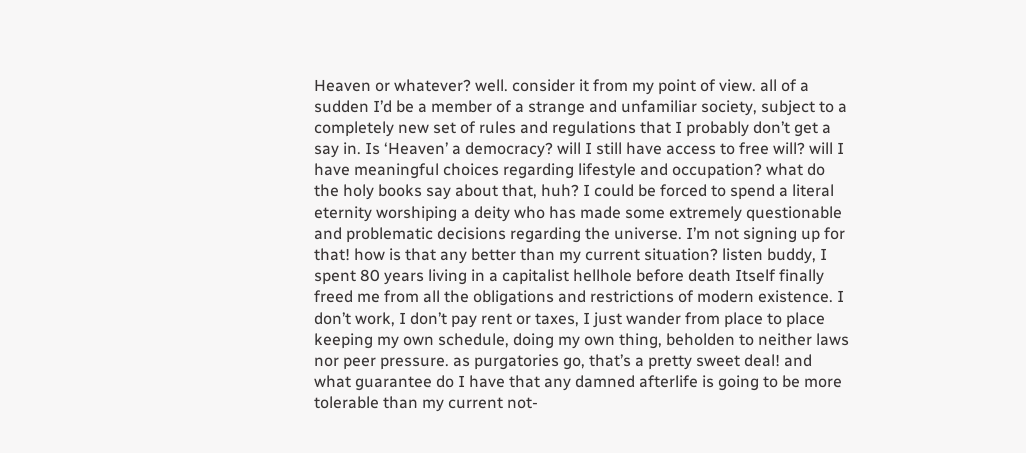Heaven or whatever? well. consider it from my point of view. all of a sudden I’d be a member of a strange and unfamiliar society, subject to a completely new set of rules and regulations that I probably don’t get a say in. Is ‘Heaven’ a democracy? will I still have access to free will? will I have meaningful choices regarding lifestyle and occupation? what do the holy books say about that, huh? I could be forced to spend a literal eternity worshiping a deity who has made some extremely questionable and problematic decisions regarding the universe. I’m not signing up for that! how is that any better than my current situation? listen buddy, I spent 80 years living in a capitalist hellhole before death Itself finally freed me from all the obligations and restrictions of modern existence. I don’t work, I don’t pay rent or taxes, I just wander from place to place keeping my own schedule, doing my own thing, beholden to neither laws nor peer pressure. as purgatories go, that’s a pretty sweet deal! and what guarantee do I have that any damned afterlife is going to be more tolerable than my current not-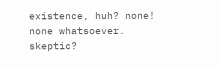existence, huh? none! none whatsoever. skeptic?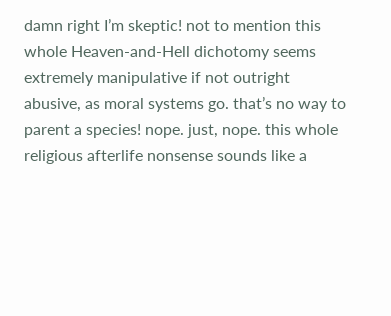damn right I’m skeptic! not to mention this whole Heaven-and-Hell dichotomy seems extremely manipulative if not outright abusive, as moral systems go. that’s no way to parent a species! nope. just, nope. this whole religious afterlife nonsense sounds like a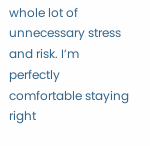whole lot of unnecessary stress and risk. I’m perfectly comfortable staying right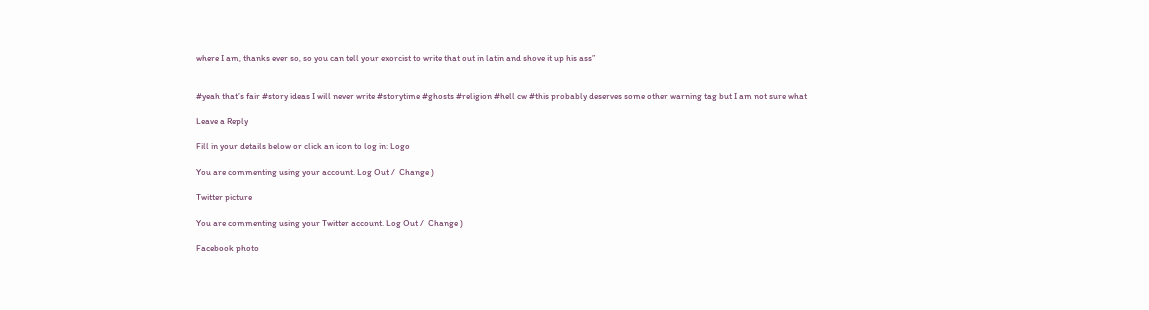where I am, thanks ever so, so you can tell your exorcist to write that out in latin and shove it up his ass”


#yeah that’s fair #story ideas I will never write #storytime #ghosts #religion #hell cw #this probably deserves some other warning tag but I am not sure what

Leave a Reply

Fill in your details below or click an icon to log in: Logo

You are commenting using your account. Log Out /  Change )

Twitter picture

You are commenting using your Twitter account. Log Out /  Change )

Facebook photo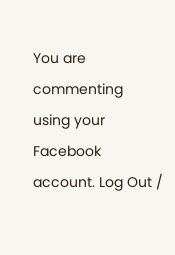You are commenting using your Facebook account. Log Out /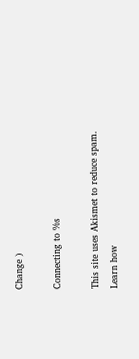Change )

Connecting to %s

This site uses Akismet to reduce spam. Learn how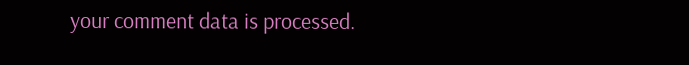your comment data is processed.